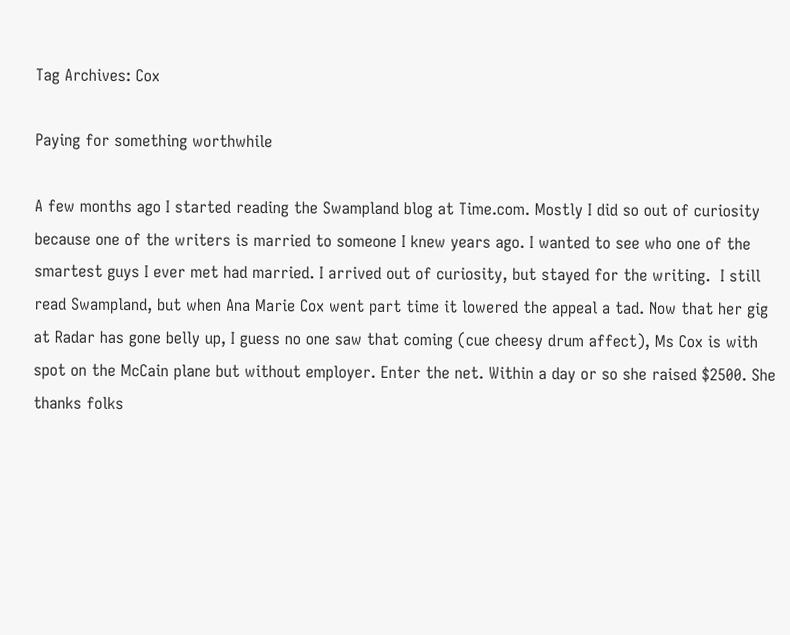Tag Archives: Cox

Paying for something worthwhile

A few months ago I started reading the Swampland blog at Time.com. Mostly I did so out of curiosity because one of the writers is married to someone I knew years ago. I wanted to see who one of the smartest guys I ever met had married. I arrived out of curiosity, but stayed for the writing.  I still read Swampland, but when Ana Marie Cox went part time it lowered the appeal a tad. Now that her gig at Radar has gone belly up, I guess no one saw that coming (cue cheesy drum affect), Ms Cox is with spot on the McCain plane but without employer. Enter the net. Within a day or so she raised $2500. She thanks folks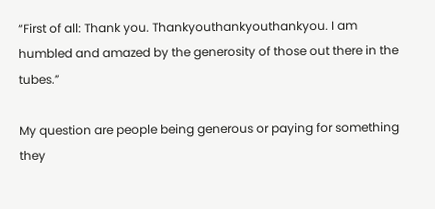“First of all: Thank you. Thankyouthankyouthankyou. I am humbled and amazed by the generosity of those out there in the tubes.”

My question are people being generous or paying for something they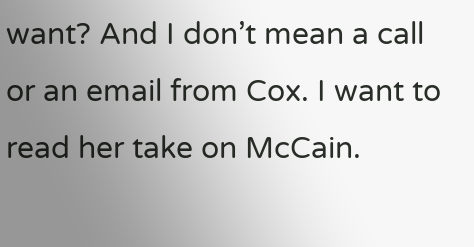want? And I don’t mean a call or an email from Cox. I want to read her take on McCain.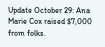Update October 29: Ana Marie Cox raised $7,000 from folks.